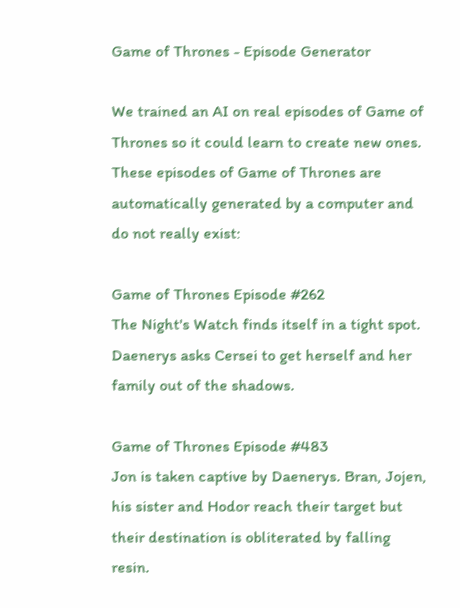Game of Thrones - Episode Generator

We trained an AI on real episodes of Game of Thrones so it could learn to create new ones. These episodes of Game of Thrones are automatically generated by a computer and do not really exist:

Game of Thrones Episode #262
The Night's Watch finds itself in a tight spot. Daenerys asks Cersei to get herself and her family out of the shadows.

Game of Thrones Episode #483
Jon is taken captive by Daenerys. Bran, Jojen, his sister and Hodor reach their target but their destination is obliterated by falling resin.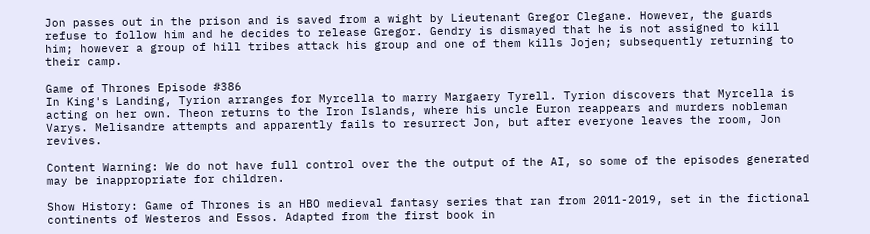Jon passes out in the prison and is saved from a wight by Lieutenant Gregor Clegane. However, the guards refuse to follow him and he decides to release Gregor. Gendry is dismayed that he is not assigned to kill him; however a group of hill tribes attack his group and one of them kills Jojen; subsequently returning to their camp.

Game of Thrones Episode #386
In King's Landing, Tyrion arranges for Myrcella to marry Margaery Tyrell. Tyrion discovers that Myrcella is acting on her own. Theon returns to the Iron Islands, where his uncle Euron reappears and murders nobleman Varys. Melisandre attempts and apparently fails to resurrect Jon, but after everyone leaves the room, Jon revives.

Content Warning: We do not have full control over the the output of the AI, so some of the episodes generated may be inappropriate for children.

Show History: Game of Thrones is an HBO medieval fantasy series that ran from 2011-2019, set in the fictional continents of Westeros and Essos. Adapted from the first book in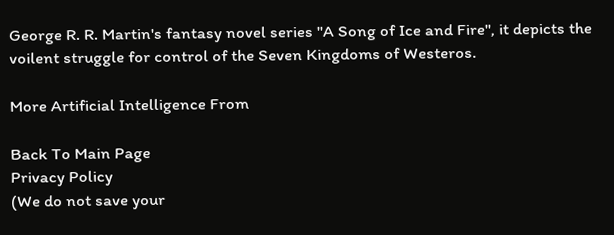George R. R. Martin's fantasy novel series "A Song of Ice and Fire", it depicts the voilent struggle for control of the Seven Kingdoms of Westeros.

More Artificial Intelligence From

Back To Main Page
Privacy Policy
(We do not save your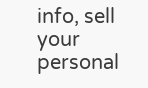info, sell your personal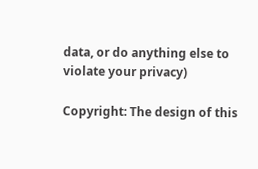data, or do anything else to violate your privacy)

Copyright: The design of this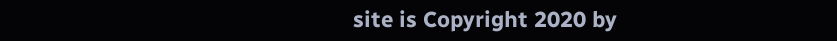site is Copyright 2020 by